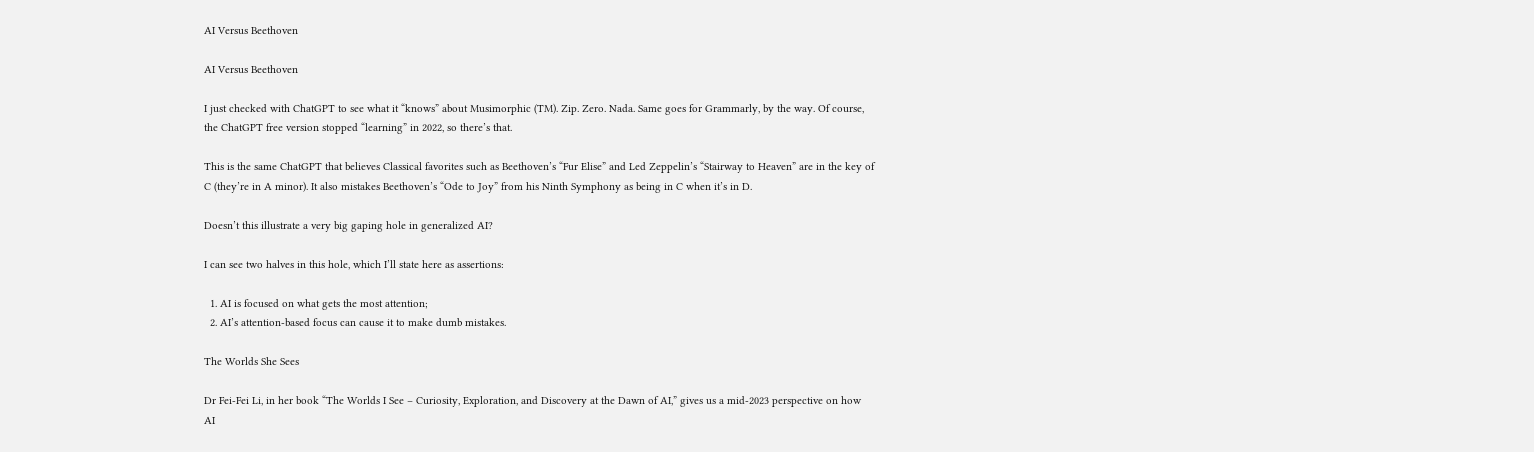AI Versus Beethoven

AI Versus Beethoven

I just checked with ChatGPT to see what it “knows” about Musimorphic (TM). Zip. Zero. Nada. Same goes for Grammarly, by the way. Of course, the ChatGPT free version stopped “learning” in 2022, so there’s that.

This is the same ChatGPT that believes Classical favorites such as Beethoven’s “Fur Elise” and Led Zeppelin’s “Stairway to Heaven” are in the key of C (they’re in A minor). It also mistakes Beethoven’s “Ode to Joy” from his Ninth Symphony as being in C when it’s in D.

Doesn’t this illustrate a very big gaping hole in generalized AI?

I can see two halves in this hole, which I’ll state here as assertions:

  1. AI is focused on what gets the most attention;
  2. AI’s attention-based focus can cause it to make dumb mistakes.

The Worlds She Sees

Dr Fei-Fei Li, in her book “The Worlds I See – Curiosity, Exploration, and Discovery at the Dawn of AI,” gives us a mid-2023 perspective on how AI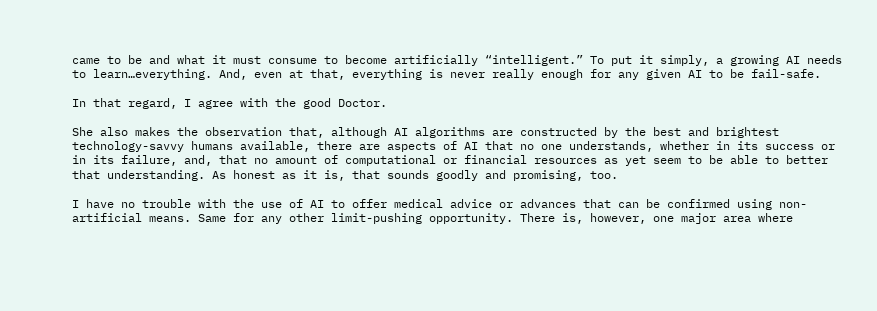came to be and what it must consume to become artificially “intelligent.” To put it simply, a growing AI needs to learn…everything. And, even at that, everything is never really enough for any given AI to be fail-safe.

In that regard, I agree with the good Doctor.

She also makes the observation that, although AI algorithms are constructed by the best and brightest technology-savvy humans available, there are aspects of AI that no one understands, whether in its success or in its failure, and, that no amount of computational or financial resources as yet seem to be able to better that understanding. As honest as it is, that sounds goodly and promising, too.

I have no trouble with the use of AI to offer medical advice or advances that can be confirmed using non-artificial means. Same for any other limit-pushing opportunity. There is, however, one major area where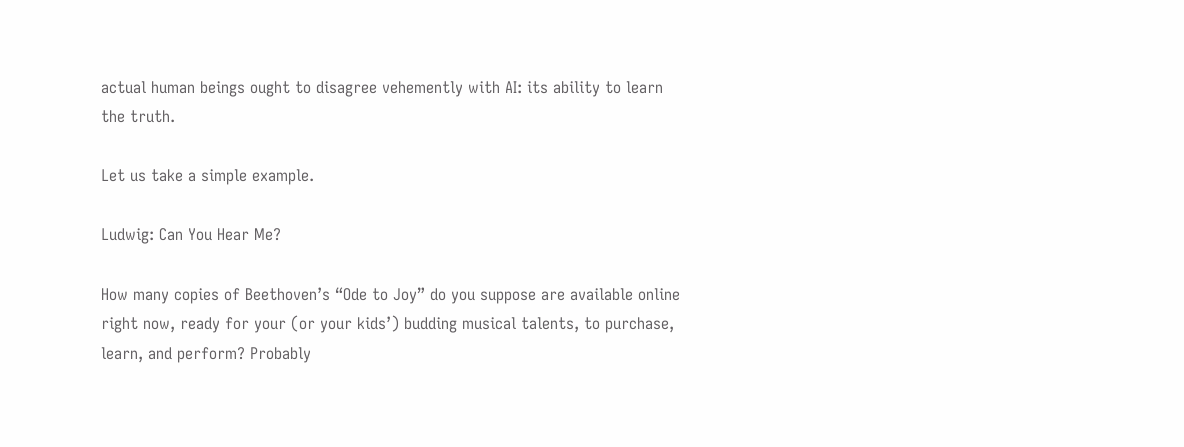actual human beings ought to disagree vehemently with AI: its ability to learn the truth.

Let us take a simple example.

Ludwig: Can You Hear Me?

How many copies of Beethoven’s “Ode to Joy” do you suppose are available online right now, ready for your (or your kids’) budding musical talents, to purchase, learn, and perform? Probably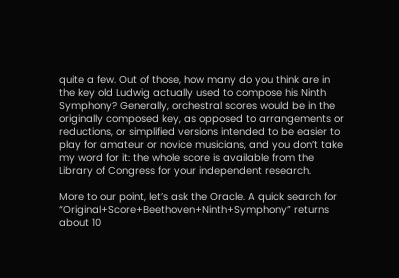quite a few. Out of those, how many do you think are in the key old Ludwig actually used to compose his Ninth Symphony? Generally, orchestral scores would be in the originally composed key, as opposed to arrangements or reductions, or simplified versions intended to be easier to play for amateur or novice musicians, and you don’t take my word for it: the whole score is available from the Library of Congress for your independent research.

More to our point, let’s ask the Oracle. A quick search for “Original+Score+Beethoven+Ninth+Symphony” returns about 10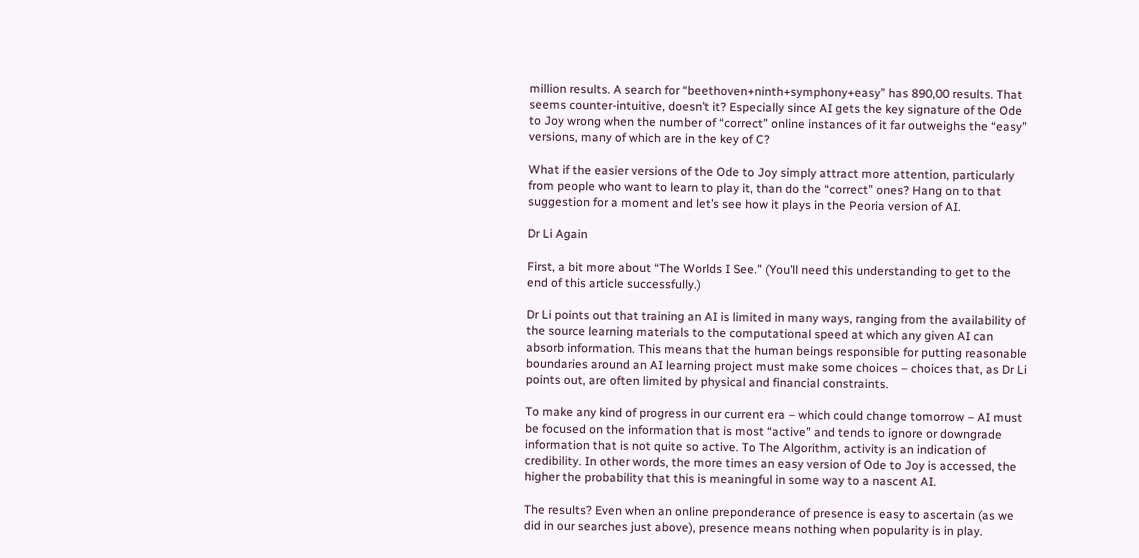million results. A search for “beethoven+ninth+symphony+easy” has 890,00 results. That seems counter-intuitive, doesn’t it? Especially since AI gets the key signature of the Ode to Joy wrong when the number of “correct” online instances of it far outweighs the “easy” versions, many of which are in the key of C?

What if the easier versions of the Ode to Joy simply attract more attention, particularly from people who want to learn to play it, than do the “correct” ones? Hang on to that suggestion for a moment and let’s see how it plays in the Peoria version of AI.

Dr Li Again

First, a bit more about “The Worlds I See.” (You’ll need this understanding to get to the end of this article successfully.)

Dr Li points out that training an AI is limited in many ways, ranging from the availability of the source learning materials to the computational speed at which any given AI can absorb information. This means that the human beings responsible for putting reasonable boundaries around an AI learning project must make some choices – choices that, as Dr Li points out, are often limited by physical and financial constraints.

To make any kind of progress in our current era – which could change tomorrow – AI must be focused on the information that is most “active” and tends to ignore or downgrade information that is not quite so active. To The Algorithm, activity is an indication of credibility. In other words, the more times an easy version of Ode to Joy is accessed, the higher the probability that this is meaningful in some way to a nascent AI.

The results? Even when an online preponderance of presence is easy to ascertain (as we did in our searches just above), presence means nothing when popularity is in play.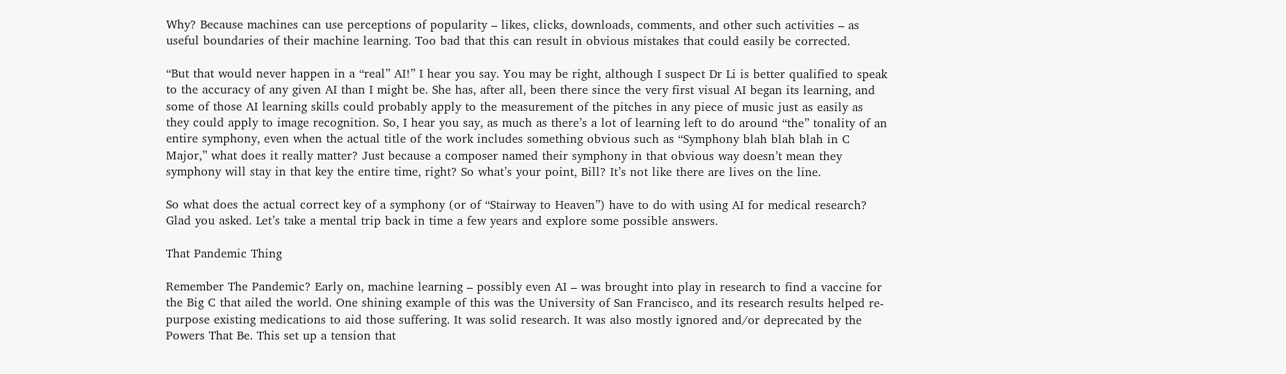Why? Because machines can use perceptions of popularity – likes, clicks, downloads, comments, and other such activities – as useful boundaries of their machine learning. Too bad that this can result in obvious mistakes that could easily be corrected.

“But that would never happen in a “real” AI!” I hear you say. You may be right, although I suspect Dr Li is better qualified to speak to the accuracy of any given AI than I might be. She has, after all, been there since the very first visual AI began its learning, and some of those AI learning skills could probably apply to the measurement of the pitches in any piece of music just as easily as they could apply to image recognition. So, I hear you say, as much as there’s a lot of learning left to do around “the” tonality of an entire symphony, even when the actual title of the work includes something obvious such as “Symphony blah blah blah in C Major,” what does it really matter? Just because a composer named their symphony in that obvious way doesn’t mean they symphony will stay in that key the entire time, right? So what’s your point, Bill? It’s not like there are lives on the line.

So what does the actual correct key of a symphony (or of “Stairway to Heaven”) have to do with using AI for medical research? Glad you asked. Let’s take a mental trip back in time a few years and explore some possible answers.

That Pandemic Thing

Remember The Pandemic? Early on, machine learning – possibly even AI – was brought into play in research to find a vaccine for the Big C that ailed the world. One shining example of this was the University of San Francisco, and its research results helped re-purpose existing medications to aid those suffering. It was solid research. It was also mostly ignored and/or deprecated by the Powers That Be. This set up a tension that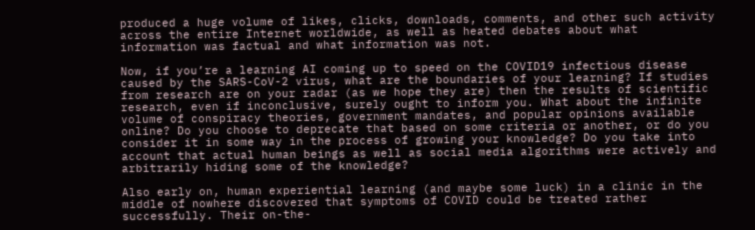produced a huge volume of likes, clicks, downloads, comments, and other such activity across the entire Internet worldwide, as well as heated debates about what information was factual and what information was not.

Now, if you’re a learning AI coming up to speed on the COVID19 infectious disease caused by the SARS-CoV-2 virus, what are the boundaries of your learning? If studies from research are on your radar (as we hope they are) then the results of scientific research, even if inconclusive, surely ought to inform you. What about the infinite volume of conspiracy theories, government mandates, and popular opinions available online? Do you choose to deprecate that based on some criteria or another, or do you consider it in some way in the process of growing your knowledge? Do you take into account that actual human beings as well as social media algorithms were actively and arbitrarily hiding some of the knowledge?

Also early on, human experiential learning (and maybe some luck) in a clinic in the middle of nowhere discovered that symptoms of COVID could be treated rather successfully. Their on-the-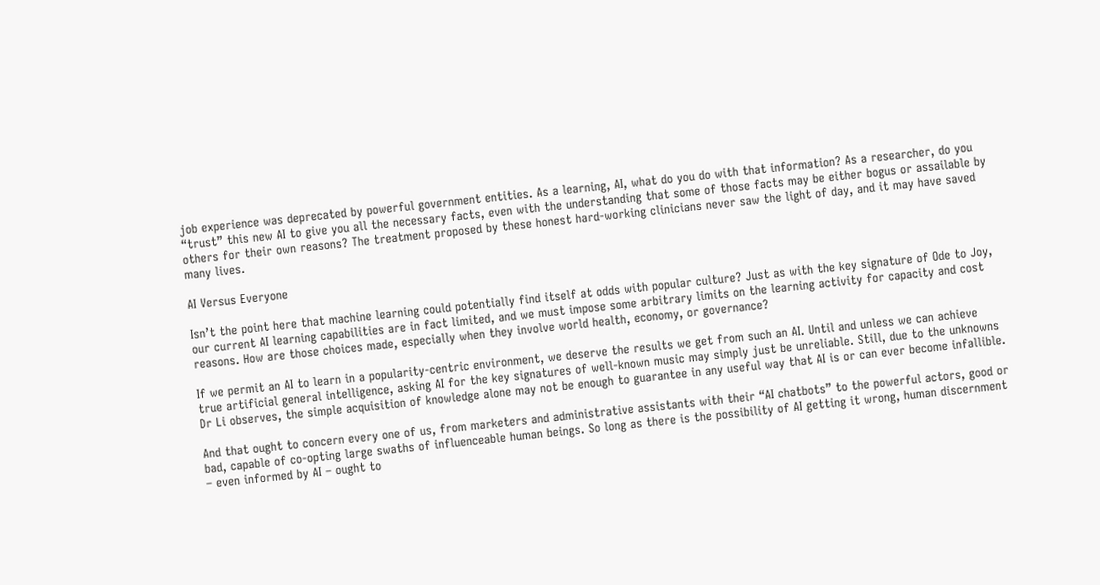job experience was deprecated by powerful government entities. As a learning, AI, what do you do with that information? As a researcher, do you “trust” this new AI to give you all the necessary facts, even with the understanding that some of those facts may be either bogus or assailable by others for their own reasons? The treatment proposed by these honest hard-working clinicians never saw the light of day, and it may have saved many lives.

AI Versus Everyone

Isn’t the point here that machine learning could potentially find itself at odds with popular culture? Just as with the key signature of Ode to Joy, our current AI learning capabilities are in fact limited, and we must impose some arbitrary limits on the learning activity for capacity and cost reasons. How are those choices made, especially when they involve world health, economy, or governance?

If we permit an AI to learn in a popularity-centric environment, we deserve the results we get from such an AI. Until and unless we can achieve true artificial general intelligence, asking AI for the key signatures of well-known music may simply just be unreliable. Still, due to the unknowns Dr Li observes, the simple acquisition of knowledge alone may not be enough to guarantee in any useful way that AI is or can ever become infallible.

And that ought to concern every one of us, from marketers and administrative assistants with their “AI chatbots” to the powerful actors, good or bad, capable of co-opting large swaths of influenceable human beings. So long as there is the possibility of AI getting it wrong, human discernment – even informed by AI – ought to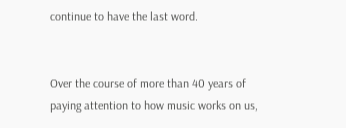continue to have the last word.


Over the course of more than 40 years of paying attention to how music works on us,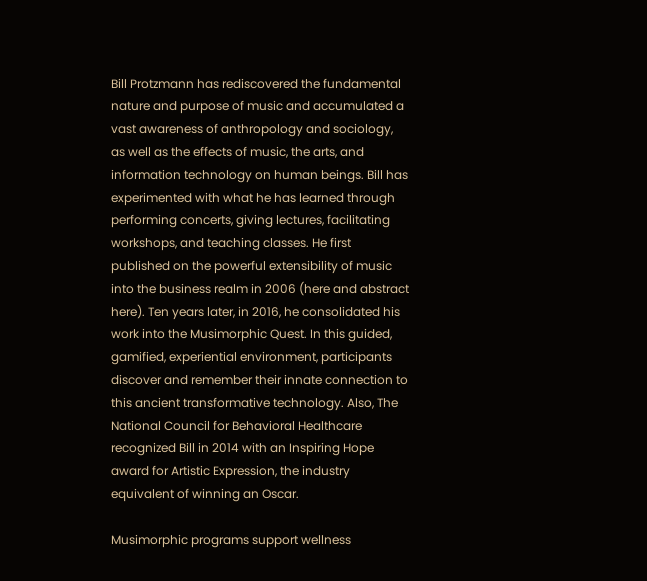Bill Protzmann has rediscovered the fundamental nature and purpose of music and accumulated a vast awareness of anthropology and sociology, as well as the effects of music, the arts, and information technology on human beings. Bill has experimented with what he has learned through performing concerts, giving lectures, facilitating workshops, and teaching classes. He first published on the powerful extensibility of music into the business realm in 2006 (here and abstract here). Ten years later, in 2016, he consolidated his work into the Musimorphic Quest. In this guided, gamified, experiential environment, participants discover and remember their innate connection to this ancient transformative technology. Also, The National Council for Behavioral Healthcare recognized Bill in 2014 with an Inspiring Hope award for Artistic Expression, the industry equivalent of winning an Oscar.

Musimorphic programs support wellness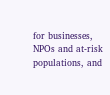for businesses, NPOs and at-risk populations, and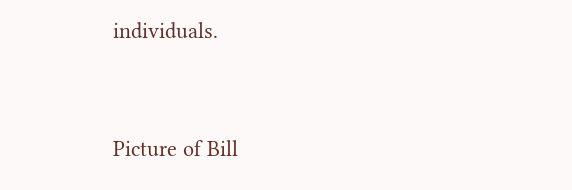individuals.


Picture of Bill